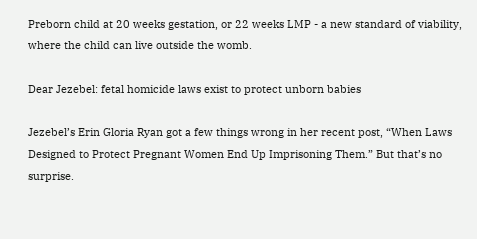Preborn child at 20 weeks gestation, or 22 weeks LMP - a new standard of viability, where the child can live outside the womb.

Dear Jezebel: fetal homicide laws exist to protect unborn babies

Jezebel’s Erin Gloria Ryan got a few things wrong in her recent post, “When Laws Designed to Protect Pregnant Women End Up Imprisoning Them.” But that’s no surprise.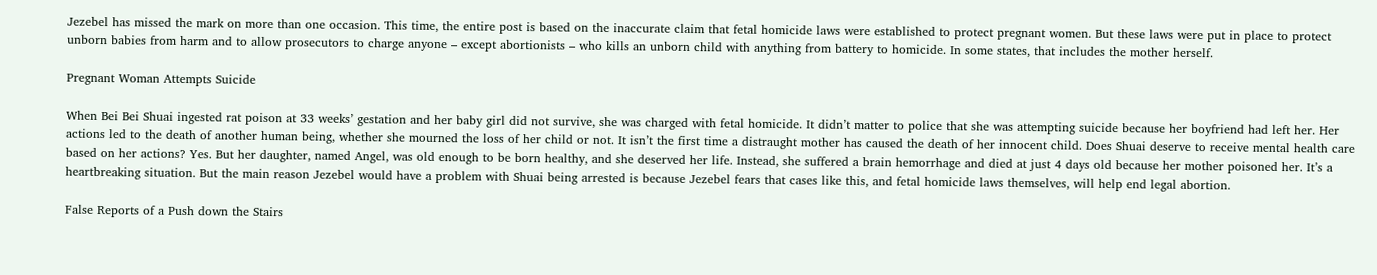Jezebel has missed the mark on more than one occasion. This time, the entire post is based on the inaccurate claim that fetal homicide laws were established to protect pregnant women. But these laws were put in place to protect unborn babies from harm and to allow prosecutors to charge anyone – except abortionists – who kills an unborn child with anything from battery to homicide. In some states, that includes the mother herself.

Pregnant Woman Attempts Suicide

When Bei Bei Shuai ingested rat poison at 33 weeks’ gestation and her baby girl did not survive, she was charged with fetal homicide. It didn’t matter to police that she was attempting suicide because her boyfriend had left her. Her actions led to the death of another human being, whether she mourned the loss of her child or not. It isn’t the first time a distraught mother has caused the death of her innocent child. Does Shuai deserve to receive mental health care based on her actions? Yes. But her daughter, named Angel, was old enough to be born healthy, and she deserved her life. Instead, she suffered a brain hemorrhage and died at just 4 days old because her mother poisoned her. It’s a heartbreaking situation. But the main reason Jezebel would have a problem with Shuai being arrested is because Jezebel fears that cases like this, and fetal homicide laws themselves, will help end legal abortion.

False Reports of a Push down the Stairs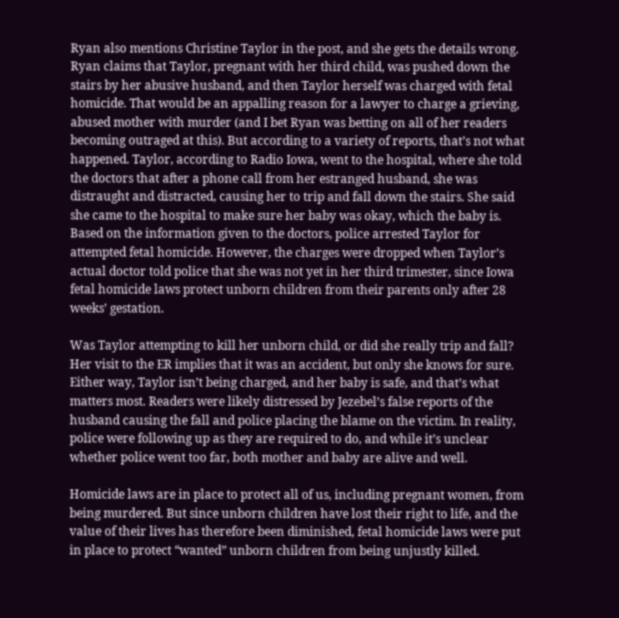Ryan also mentions Christine Taylor in the post, and she gets the details wrong. Ryan claims that Taylor, pregnant with her third child, was pushed down the stairs by her abusive husband, and then Taylor herself was charged with fetal homicide. That would be an appalling reason for a lawyer to charge a grieving, abused mother with murder (and I bet Ryan was betting on all of her readers becoming outraged at this). But according to a variety of reports, that’s not what happened. Taylor, according to Radio Iowa, went to the hospital, where she told the doctors that after a phone call from her estranged husband, she was distraught and distracted, causing her to trip and fall down the stairs. She said she came to the hospital to make sure her baby was okay, which the baby is. Based on the information given to the doctors, police arrested Taylor for attempted fetal homicide. However, the charges were dropped when Taylor’s actual doctor told police that she was not yet in her third trimester, since Iowa fetal homicide laws protect unborn children from their parents only after 28 weeks’ gestation.

Was Taylor attempting to kill her unborn child, or did she really trip and fall? Her visit to the ER implies that it was an accident, but only she knows for sure. Either way, Taylor isn’t being charged, and her baby is safe, and that’s what matters most. Readers were likely distressed by Jezebel’s false reports of the husband causing the fall and police placing the blame on the victim. In reality, police were following up as they are required to do, and while it’s unclear whether police went too far, both mother and baby are alive and well.

Homicide laws are in place to protect all of us, including pregnant women, from being murdered. But since unborn children have lost their right to life, and the value of their lives has therefore been diminished, fetal homicide laws were put in place to protect “wanted” unborn children from being unjustly killed.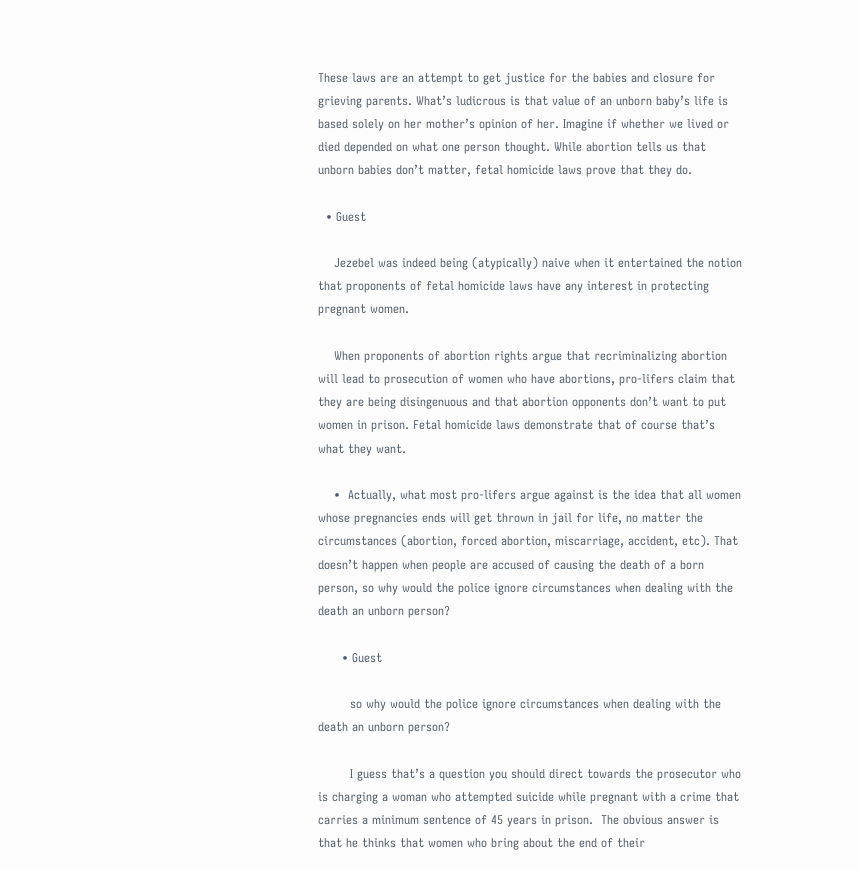These laws are an attempt to get justice for the babies and closure for grieving parents. What’s ludicrous is that value of an unborn baby’s life is based solely on her mother’s opinion of her. Imagine if whether we lived or died depended on what one person thought. While abortion tells us that unborn babies don’t matter, fetal homicide laws prove that they do.

  • Guest

    Jezebel was indeed being (atypically) naive when it entertained the notion that proponents of fetal homicide laws have any interest in protecting pregnant women.

    When proponents of abortion rights argue that recriminalizing abortion will lead to prosecution of women who have abortions, pro-lifers claim that they are being disingenuous and that abortion opponents don’t want to put women in prison. Fetal homicide laws demonstrate that of course that’s what they want.

    •  Actually, what most pro-lifers argue against is the idea that all women whose pregnancies ends will get thrown in jail for life, no matter the circumstances (abortion, forced abortion, miscarriage, accident, etc). That doesn’t happen when people are accused of causing the death of a born person, so why would the police ignore circumstances when dealing with the death an unborn person?

      • Guest

        so why would the police ignore circumstances when dealing with the death an unborn person?

        I guess that’s a question you should direct towards the prosecutor who is charging a woman who attempted suicide while pregnant with a crime that carries a minimum sentence of 45 years in prison.  The obvious answer is that he thinks that women who bring about the end of their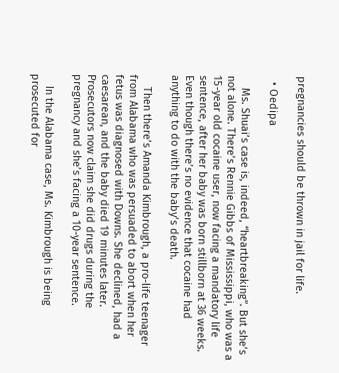pregnancies should be thrown in jail for life.

  • Oedipa

    Ms. Shuai’s case is, indeed, “heartbreaking”. But she’s not alone. There’s Rennie Gibbs of Mississippi, who was a 15-year old cocaine user, now facing a mandatory life sentence, after her baby was born stillborn at 36 weeks. Even though there’s no evidence that cocaine had anything to do with the baby’s death.

    Then there’s Amanda Kimbrough, a pro-life teenager from Alabama who was persuaded to abort when her fetus was diagnosed with Downs. She declined, had a caesarean, and the baby died 19 minutes later. Prosecutors now claim she did drugs during the pregnancy and she’s facing a 10-year sentence.

    In the Alabama case, Ms. Kimbrough is being prosecuted for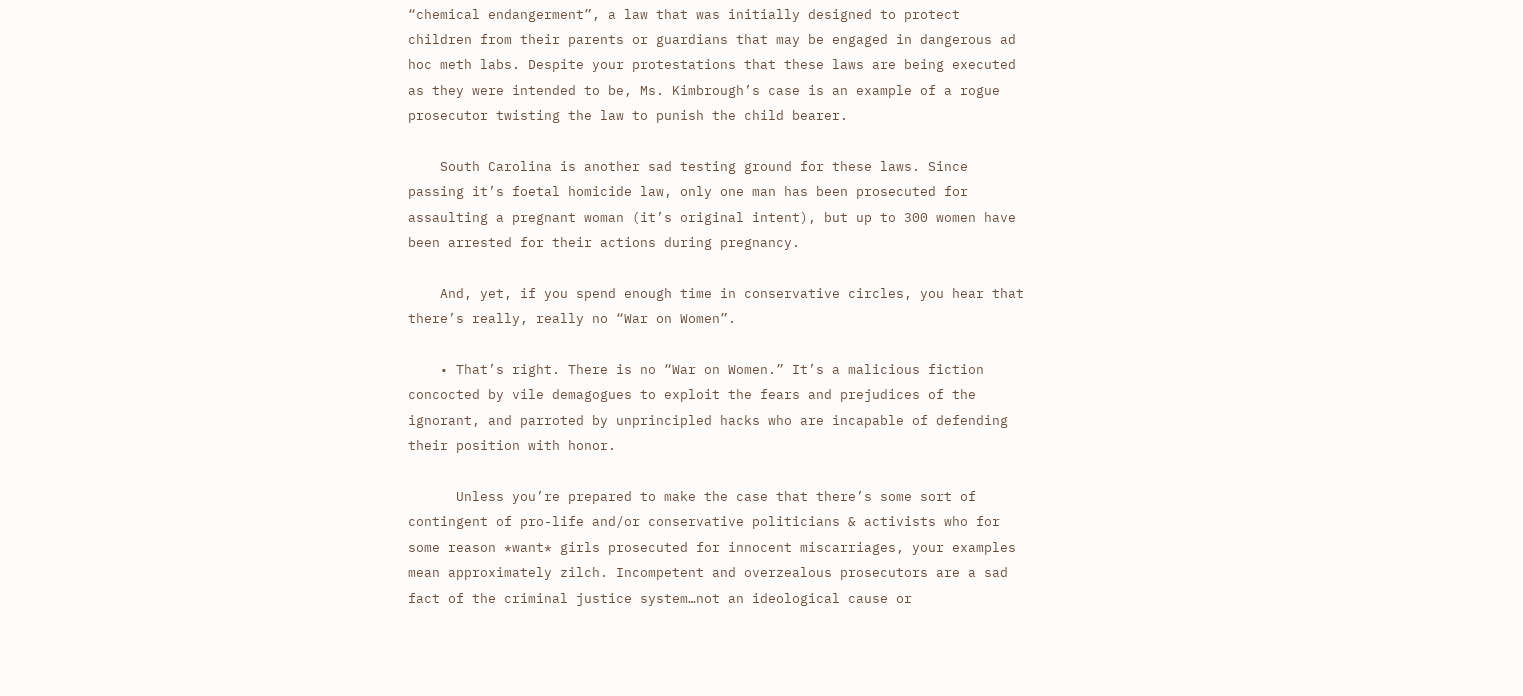“chemical endangerment”, a law that was initially designed to protect children from their parents or guardians that may be engaged in dangerous ad hoc meth labs. Despite your protestations that these laws are being executed as they were intended to be, Ms. Kimbrough’s case is an example of a rogue prosecutor twisting the law to punish the child bearer.

    South Carolina is another sad testing ground for these laws. Since passing it’s foetal homicide law, only one man has been prosecuted for assaulting a pregnant woman (it’s original intent), but up to 300 women have been arrested for their actions during pregnancy.

    And, yet, if you spend enough time in conservative circles, you hear that there’s really, really no “War on Women”.

    • That’s right. There is no “War on Women.” It’s a malicious fiction concocted by vile demagogues to exploit the fears and prejudices of the ignorant, and parroted by unprincipled hacks who are incapable of defending their position with honor.

      Unless you’re prepared to make the case that there’s some sort of contingent of pro-life and/or conservative politicians & activists who for some reason *want* girls prosecuted for innocent miscarriages, your examples mean approximately zilch. Incompetent and overzealous prosecutors are a sad fact of the criminal justice system…not an ideological cause or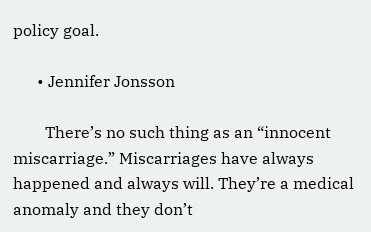policy goal.

      • Jennifer Jonsson

        There’s no such thing as an “innocent miscarriage.” Miscarriages have always happened and always will. They’re a medical anomaly and they don’t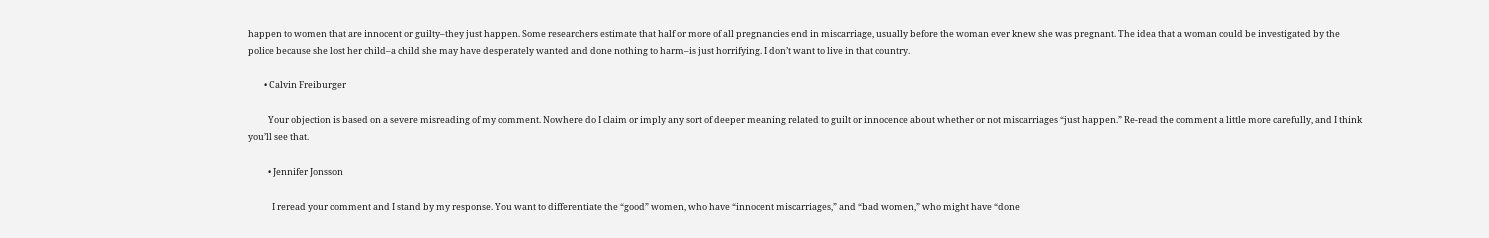happen to women that are innocent or guilty–they just happen. Some researchers estimate that half or more of all pregnancies end in miscarriage, usually before the woman ever knew she was pregnant. The idea that a woman could be investigated by the police because she lost her child–a child she may have desperately wanted and done nothing to harm–is just horrifying. I don’t want to live in that country.

        • Calvin Freiburger

          Your objection is based on a severe misreading of my comment. Nowhere do I claim or imply any sort of deeper meaning related to guilt or innocence about whether or not miscarriages “just happen.” Re-read the comment a little more carefully, and I think you’ll see that.

          • Jennifer Jonsson

            I reread your comment and I stand by my response. You want to differentiate the “good” women, who have “innocent miscarriages,” and “bad women,” who might have “done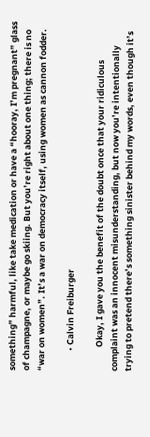something” harmful, like take medication or have a “hooray, I’m pregnant” glass of champagne, or maybe go skiing. But you’re right about one thing; there is no “war on women”. It’s a war on democracy itself, using women as cannon fodder.

          • Calvin Freiburger

            Okay, I gave you the benefit of the doubt once that your ridiculous complaint was an innocent misunderstanding, but now you’re intentionally trying to pretend there’s something sinister behind my words, even though it’s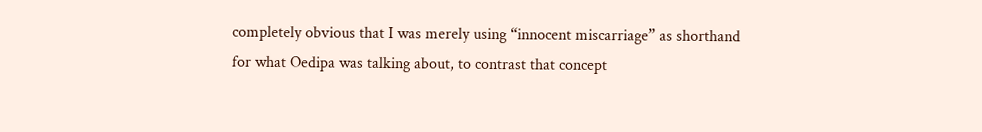completely obvious that I was merely using “innocent miscarriage” as shorthand for what Oedipa was talking about, to contrast that concept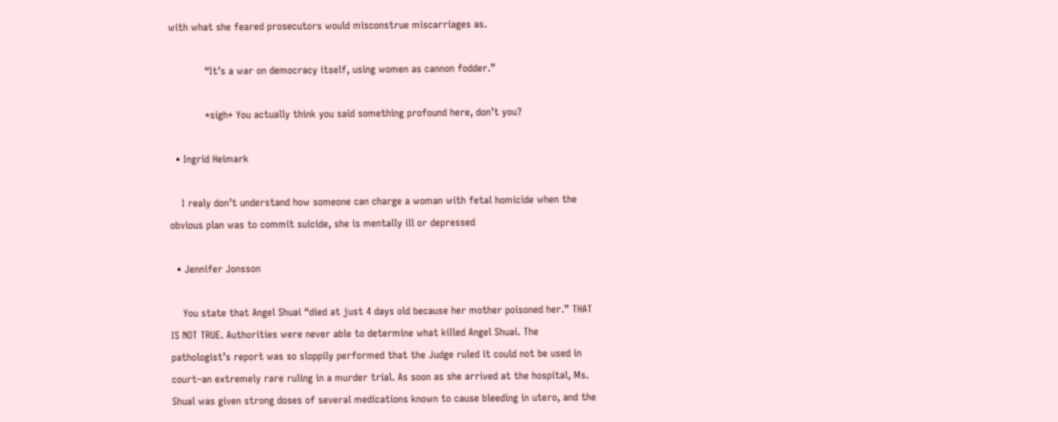with what she feared prosecutors would misconstrue miscarriages as.

            “It’s a war on democracy itself, using women as cannon fodder.”

            *sigh* You actually think you said something profound here, don’t you?

  • Ingrid Heimark

    I realy don’t understand how someone can charge a woman with fetal homicide when the obvious plan was to commit suicide, she is mentally ill or depressed

  • Jennifer Jonsson

    You state that Angel Shuai “died at just 4 days old because her mother poisoned her.” THAT IS NOT TRUE. Authorities were never able to determine what killed Angel Shuai. The pathologist’s report was so sloppily performed that the Judge ruled it could not be used in court–an extremely rare ruling in a murder trial. As soon as she arrived at the hospital, Ms. Shual was given strong doses of several medications known to cause bleeding in utero, and the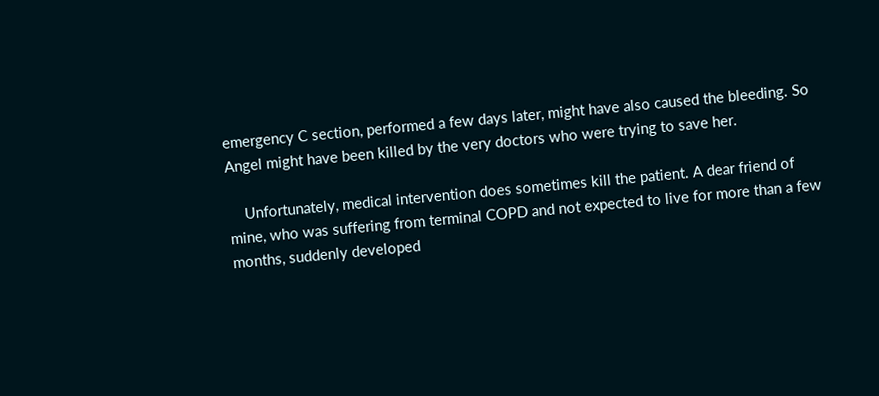emergency C section, performed a few days later, might have also caused the bleeding. So Angel might have been killed by the very doctors who were trying to save her.

    Unfortunately, medical intervention does sometimes kill the patient. A dear friend of mine, who was suffering from terminal COPD and not expected to live for more than a few months, suddenly developed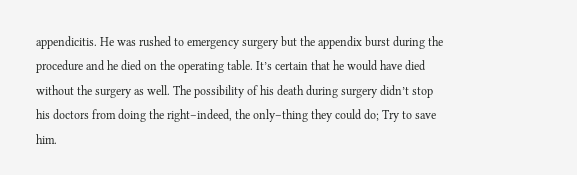appendicitis. He was rushed to emergency surgery but the appendix burst during the procedure and he died on the operating table. It’s certain that he would have died without the surgery as well. The possibility of his death during surgery didn’t stop his doctors from doing the right–indeed, the only–thing they could do; Try to save him.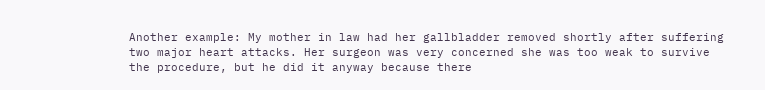Another example: My mother in law had her gallbladder removed shortly after suffering two major heart attacks. Her surgeon was very concerned she was too weak to survive the procedure, but he did it anyway because there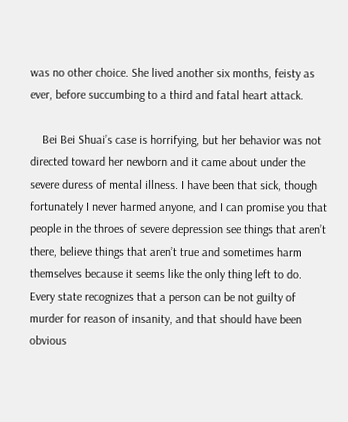was no other choice. She lived another six months, feisty as ever, before succumbing to a third and fatal heart attack.

    Bei Bei Shuai’s case is horrifying, but her behavior was not directed toward her newborn and it came about under the severe duress of mental illness. I have been that sick, though fortunately I never harmed anyone, and I can promise you that people in the throes of severe depression see things that aren’t there, believe things that aren’t true and sometimes harm themselves because it seems like the only thing left to do. Every state recognizes that a person can be not guilty of murder for reason of insanity, and that should have been obvious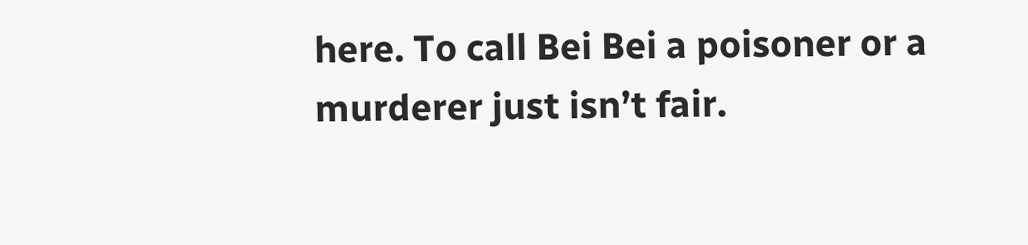here. To call Bei Bei a poisoner or a murderer just isn’t fair.